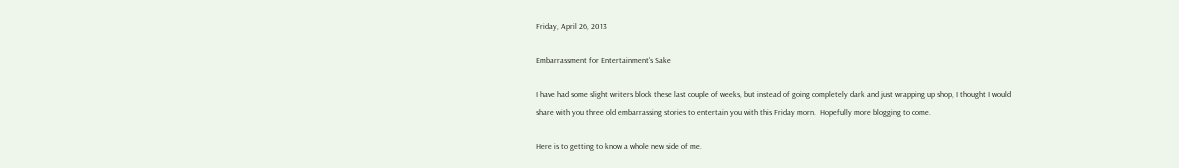Friday, April 26, 2013

Embarrassment for Entertainment's Sake

I have had some slight writers block these last couple of weeks, but instead of going completely dark and just wrapping up shop, I thought I would share with you three old embarrassing stories to entertain you with this Friday morn.  Hopefully more blogging to come.

Here is to getting to know a whole new side of me.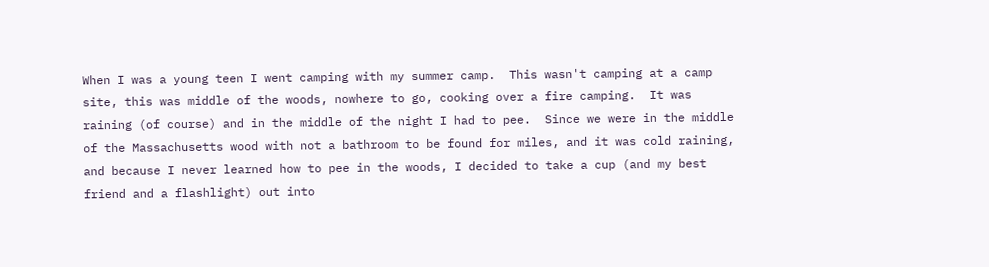When I was a young teen I went camping with my summer camp.  This wasn't camping at a camp site, this was middle of the woods, nowhere to go, cooking over a fire camping.  It was raining (of course) and in the middle of the night I had to pee.  Since we were in the middle of the Massachusetts wood with not a bathroom to be found for miles, and it was cold raining, and because I never learned how to pee in the woods, I decided to take a cup (and my best friend and a flashlight) out into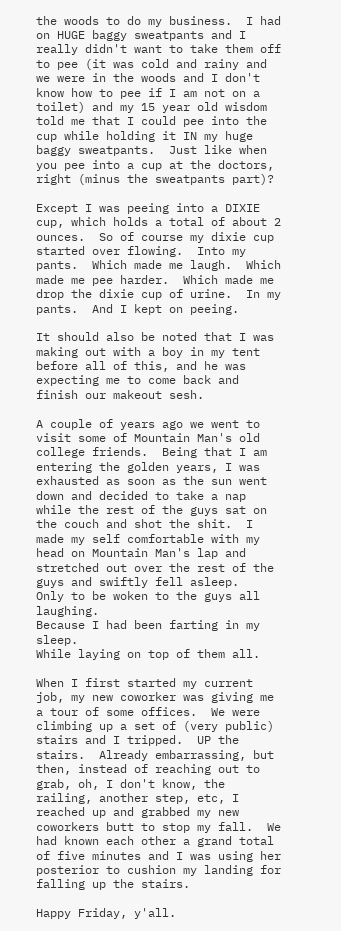the woods to do my business.  I had on HUGE baggy sweatpants and I really didn't want to take them off to pee (it was cold and rainy and we were in the woods and I don't know how to pee if I am not on a toilet) and my 15 year old wisdom told me that I could pee into the cup while holding it IN my huge baggy sweatpants.  Just like when you pee into a cup at the doctors, right (minus the sweatpants part)?

Except I was peeing into a DIXIE cup, which holds a total of about 2 ounces.  So of course my dixie cup started over flowing.  Into my pants.  Which made me laugh.  Which made me pee harder.  Which made me drop the dixie cup of urine.  In my pants.  And I kept on peeing.

It should also be noted that I was making out with a boy in my tent before all of this, and he was expecting me to come back and finish our makeout sesh.

A couple of years ago we went to visit some of Mountain Man's old college friends.  Being that I am entering the golden years, I was exhausted as soon as the sun went down and decided to take a nap while the rest of the guys sat on the couch and shot the shit.  I made my self comfortable with my head on Mountain Man's lap and stretched out over the rest of the guys and swiftly fell asleep.
Only to be woken to the guys all laughing.
Because I had been farting in my sleep.
While laying on top of them all.

When I first started my current job, my new coworker was giving me a tour of some offices.  We were climbing up a set of (very public) stairs and I tripped.  UP the stairs.  Already embarrassing, but then, instead of reaching out to grab, oh, I don't know, the railing, another step, etc, I reached up and grabbed my new coworkers butt to stop my fall.  We had known each other a grand total of five minutes and I was using her posterior to cushion my landing for falling up the stairs.

Happy Friday, y'all.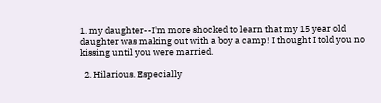1. my daughter--I'm more shocked to learn that my 15 year old daughter was making out with a boy a camp! I thought I told you no kissing until you were married.

  2. Hilarious. Especially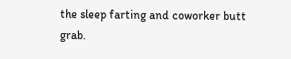the sleep farting and coworker butt grab.